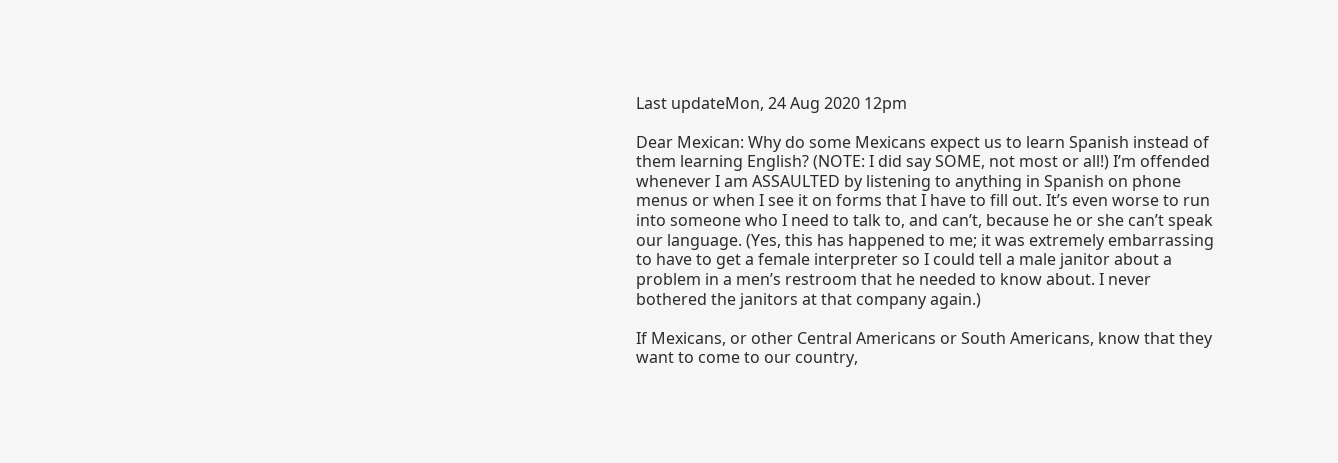Last updateMon, 24 Aug 2020 12pm

Dear Mexican: Why do some Mexicans expect us to learn Spanish instead of them learning English? (NOTE: I did say SOME, not most or all!) I’m offended whenever I am ASSAULTED by listening to anything in Spanish on phone menus or when I see it on forms that I have to fill out. It’s even worse to run into someone who I need to talk to, and can’t, because he or she can’t speak our language. (Yes, this has happened to me; it was extremely embarrassing to have to get a female interpreter so I could tell a male janitor about a problem in a men’s restroom that he needed to know about. I never bothered the janitors at that company again.)

If Mexicans, or other Central Americans or South Americans, know that they want to come to our country,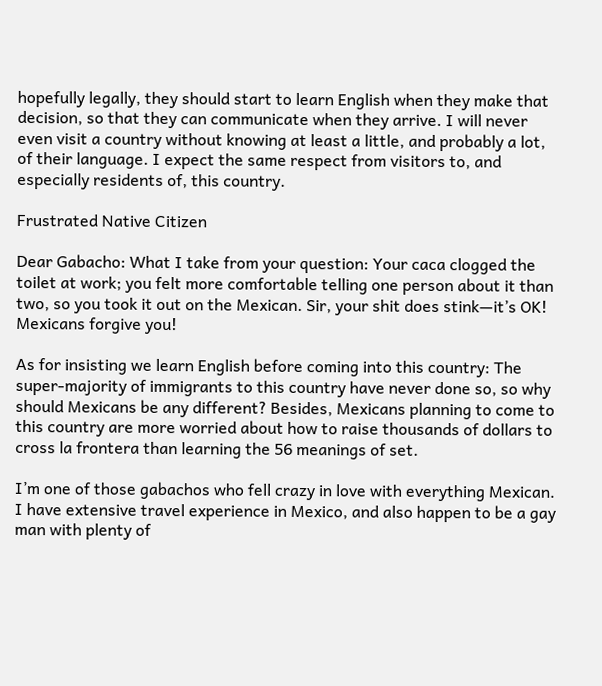hopefully legally, they should start to learn English when they make that decision, so that they can communicate when they arrive. I will never even visit a country without knowing at least a little, and probably a lot, of their language. I expect the same respect from visitors to, and especially residents of, this country.

Frustrated Native Citizen

Dear Gabacho: What I take from your question: Your caca clogged the toilet at work; you felt more comfortable telling one person about it than two, so you took it out on the Mexican. Sir, your shit does stink—it’s OK! Mexicans forgive you!

As for insisting we learn English before coming into this country: The super-majority of immigrants to this country have never done so, so why should Mexicans be any different? Besides, Mexicans planning to come to this country are more worried about how to raise thousands of dollars to cross la frontera than learning the 56 meanings of set.

I’m one of those gabachos who fell crazy in love with everything Mexican. I have extensive travel experience in Mexico, and also happen to be a gay man with plenty of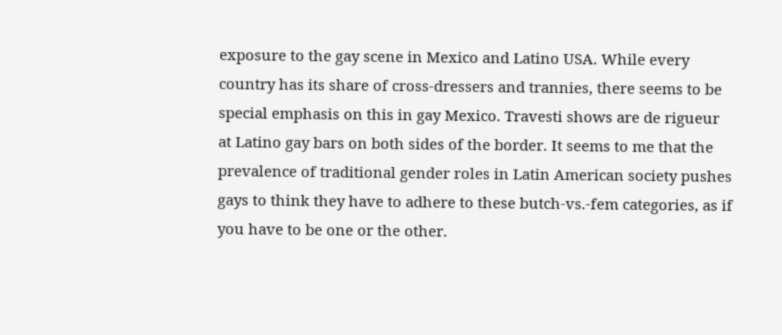exposure to the gay scene in Mexico and Latino USA. While every country has its share of cross-dressers and trannies, there seems to be special emphasis on this in gay Mexico. Travesti shows are de rigueur at Latino gay bars on both sides of the border. It seems to me that the prevalence of traditional gender roles in Latin American society pushes gays to think they have to adhere to these butch-vs.-fem categories, as if you have to be one or the other.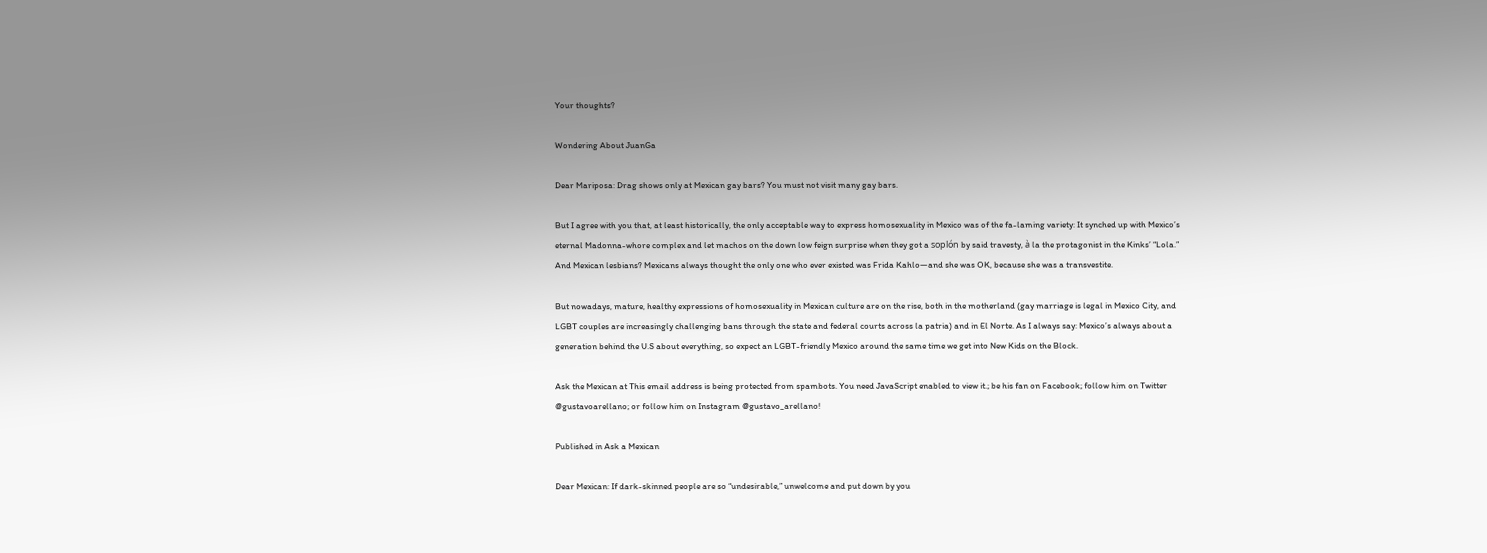Your thoughts?

Wondering About JuanGa

Dear Mariposa: Drag shows only at Mexican gay bars? You must not visit many gay bars.

But I agree with you that, at least historically, the only acceptable way to express homosexuality in Mexico was of the fa-laming variety: It synched up with Mexico’s eternal Madonna-whore complex and let machos on the down low feign surprise when they got a soplón by said travesty, à la the protagonist in the Kinks’ “Lola.” And Mexican lesbians? Mexicans always thought the only one who ever existed was Frida Kahlo—and she was OK, because she was a transvestite.

But nowadays, mature, healthy expressions of homosexuality in Mexican culture are on the rise, both in the motherland (gay marriage is legal in Mexico City, and LGBT couples are increasingly challenging bans through the state and federal courts across la patria) and in El Norte. As I always say: Mexico’s always about a generation behind the U.S about everything, so expect an LGBT-friendly Mexico around the same time we get into New Kids on the Block.

Ask the Mexican at This email address is being protected from spambots. You need JavaScript enabled to view it.; be his fan on Facebook; follow him on Twitter @gustavoarellano; or follow him on Instagram @gustavo_arellano!

Published in Ask a Mexican

Dear Mexican: If dark-skinned people are so “undesirable,” unwelcome and put down by you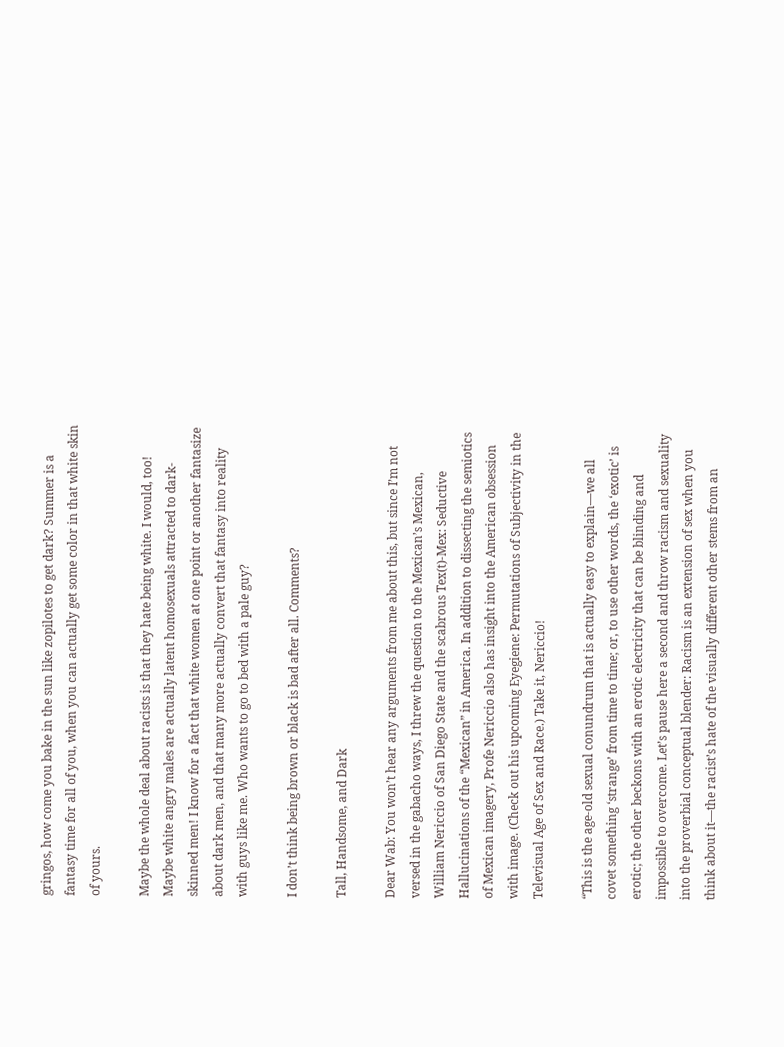gringos, how come you bake in the sun like zopilotes to get dark? Summer is a fantasy time for all of you, when you can actually get some color in that white skin of yours.

Maybe the whole deal about racists is that they hate being white. I would, too! Maybe white angry males are actually latent homosexuals attracted to dark-skinned men! I know for a fact that white women at one point or another fantasize about dark men, and that many more actually convert that fantasy into reality with guys like me. Who wants to go to bed with a pale guy?

I don’t think being brown or black is bad after all. Comments?

Tall, Handsome, and Dark

Dear Wab: You won’t hear any arguments from me about this, but since I’m not versed in the gabacho ways, I threw the question to the Mexican’s Mexican, William Nericcio of San Diego State and the scabrous Tex(t)-Mex: Seductive Hallucinations of the “Mexican” in America. In addition to dissecting the semiotics of Mexican imagery, Profe Nericcio also has insight into the American obsession with image. (Check out his upcoming Eyegiene: Permutations of Subjectivity in the Televisual Age of Sex and Race.) Take it, Nericcio!

“This is the age-old sexual conundrum that is actually easy to explain—we all covet something ‘strange’ from time to time; or, to use other words, the ‘exotic’ is erotic; the other beckons with an erotic electricity that can be blinding and impossible to overcome. Let’s pause here a second and throw racism and sexuality into the proverbial conceptual blender: Racism is an extension of sex when you think about it—the racist’s hate of the visually different other stems from an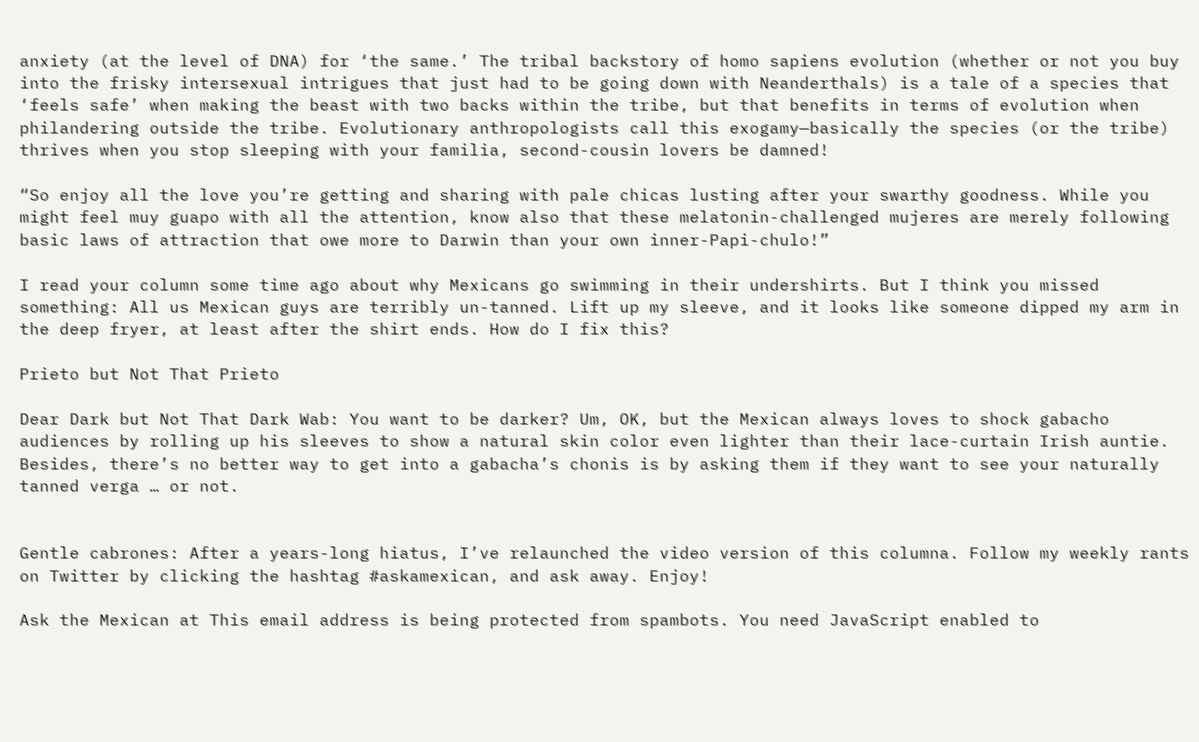anxiety (at the level of DNA) for ‘the same.’ The tribal backstory of homo sapiens evolution (whether or not you buy into the frisky intersexual intrigues that just had to be going down with Neanderthals) is a tale of a species that ‘feels safe’ when making the beast with two backs within the tribe, but that benefits in terms of evolution when philandering outside the tribe. Evolutionary anthropologists call this exogamy—basically the species (or the tribe) thrives when you stop sleeping with your familia, second-cousin lovers be damned!

“So enjoy all the love you’re getting and sharing with pale chicas lusting after your swarthy goodness. While you might feel muy guapo with all the attention, know also that these melatonin-challenged mujeres are merely following basic laws of attraction that owe more to Darwin than your own inner-Papi-chulo!”

I read your column some time ago about why Mexicans go swimming in their undershirts. But I think you missed something: All us Mexican guys are terribly un-tanned. Lift up my sleeve, and it looks like someone dipped my arm in the deep fryer, at least after the shirt ends. How do I fix this?

Prieto but Not That Prieto

Dear Dark but Not That Dark Wab: You want to be darker? Um, OK, but the Mexican always loves to shock gabacho audiences by rolling up his sleeves to show a natural skin color even lighter than their lace-curtain Irish auntie. Besides, there’s no better way to get into a gabacha’s chonis is by asking them if they want to see your naturally tanned verga … or not.


Gentle cabrones: After a years-long hiatus, I’ve relaunched the video version of this columna. Follow my weekly rants on Twitter by clicking the hashtag #askamexican, and ask away. Enjoy!

Ask the Mexican at This email address is being protected from spambots. You need JavaScript enabled to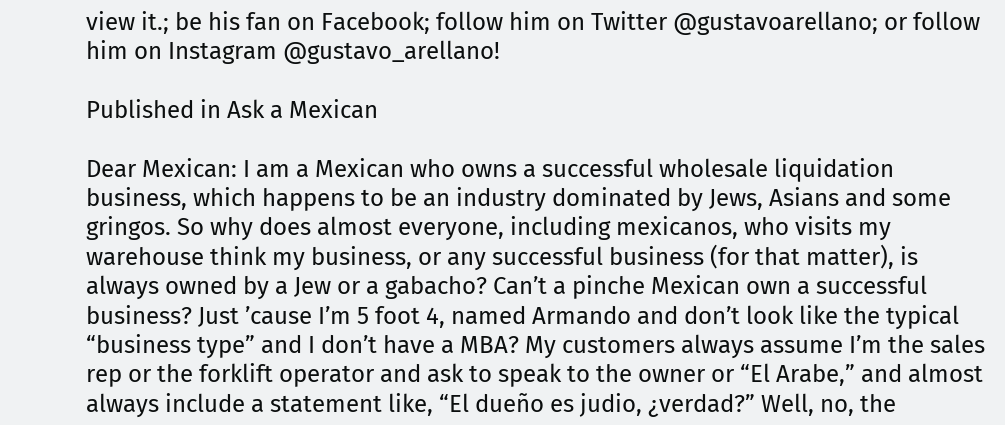view it.; be his fan on Facebook; follow him on Twitter @gustavoarellano; or follow him on Instagram @gustavo_arellano!

Published in Ask a Mexican

Dear Mexican: I am a Mexican who owns a successful wholesale liquidation business, which happens to be an industry dominated by Jews, Asians and some gringos. So why does almost everyone, including mexicanos, who visits my warehouse think my business, or any successful business (for that matter), is always owned by a Jew or a gabacho? Can’t a pinche Mexican own a successful business? Just ’cause I’m 5 foot 4, named Armando and don’t look like the typical “business type” and I don’t have a MBA? My customers always assume I’m the sales rep or the forklift operator and ask to speak to the owner or “El Arabe,” and almost always include a statement like, “El dueño es judio, ¿verdad?” Well, no, the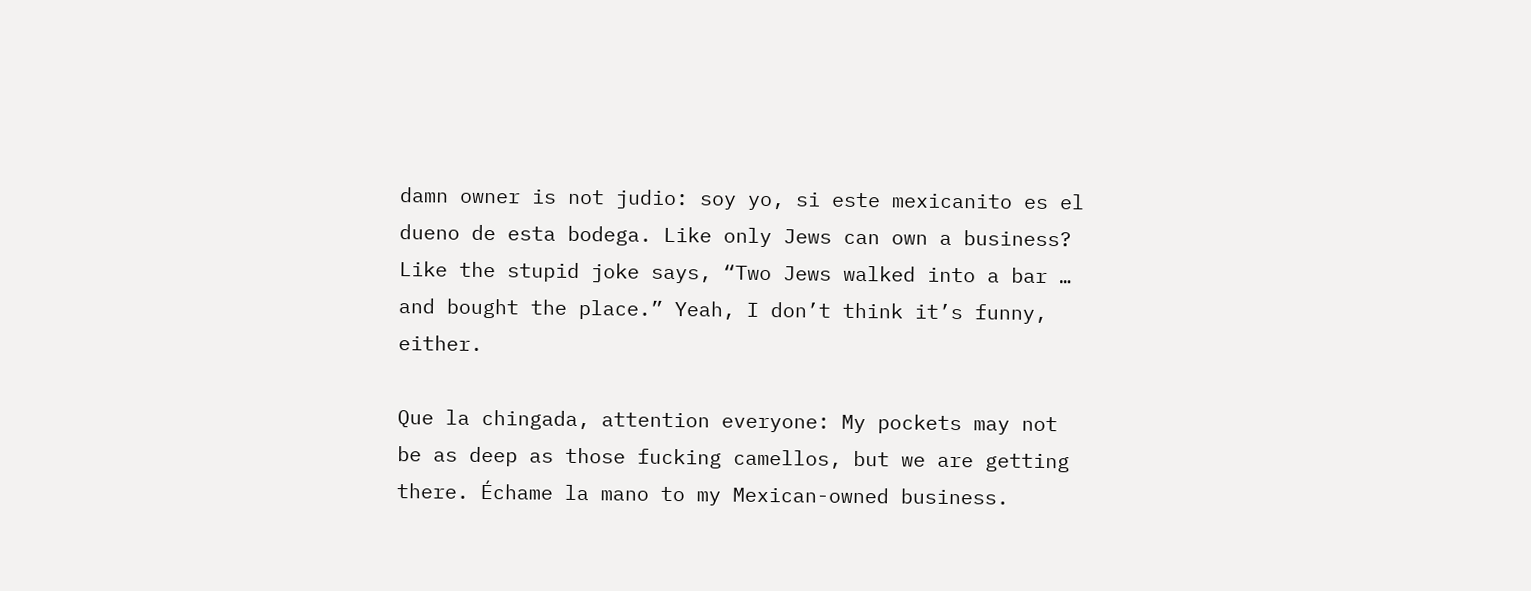damn owner is not judio: soy yo, si este mexicanito es el dueno de esta bodega. Like only Jews can own a business? Like the stupid joke says, “Two Jews walked into a bar … and bought the place.” Yeah, I don’t think it’s funny, either.

Que la chingada, attention everyone: My pockets may not be as deep as those fucking camellos, but we are getting there. Échame la mano to my Mexican-owned business.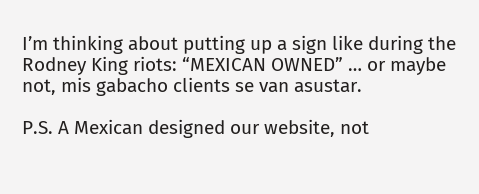I’m thinking about putting up a sign like during the Rodney King riots: “MEXICAN OWNED” … or maybe not, mis gabacho clients se van asustar.

P.S. A Mexican designed our website, not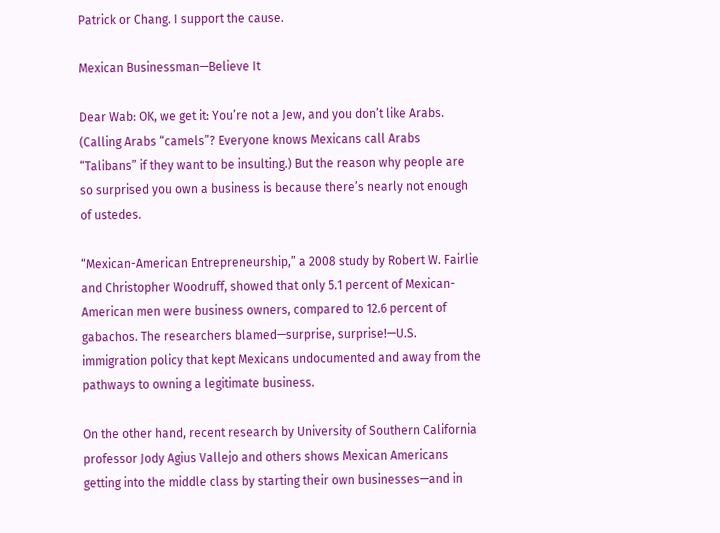Patrick or Chang. I support the cause.

Mexican Businessman—Believe It

Dear Wab: OK, we get it: You’re not a Jew, and you don’t like Arabs. (Calling Arabs “camels”? Everyone knows Mexicans call Arabs “Talibans” if they want to be insulting.) But the reason why people are so surprised you own a business is because there’s nearly not enough of ustedes.

“Mexican-American Entrepreneurship,” a 2008 study by Robert W. Fairlie and Christopher Woodruff, showed that only 5.1 percent of Mexican-American men were business owners, compared to 12.6 percent of gabachos. The researchers blamed—surprise, surprise!—U.S. immigration policy that kept Mexicans undocumented and away from the pathways to owning a legitimate business.

On the other hand, recent research by University of Southern California professor Jody Agius Vallejo and others shows Mexican Americans getting into the middle class by starting their own businesses—and in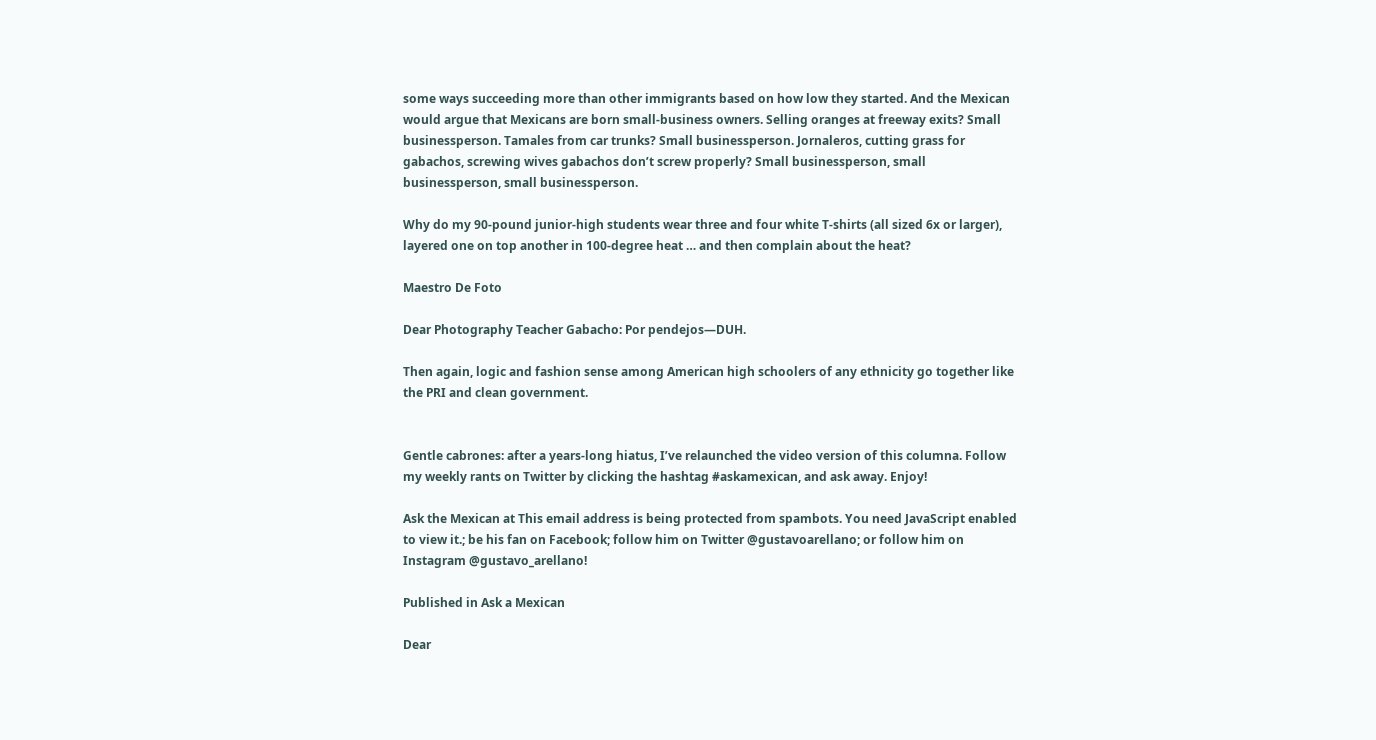some ways succeeding more than other immigrants based on how low they started. And the Mexican would argue that Mexicans are born small-business owners. Selling oranges at freeway exits? Small businessperson. Tamales from car trunks? Small businessperson. Jornaleros, cutting grass for gabachos, screwing wives gabachos don’t screw properly? Small businessperson, small businessperson, small businessperson.

Why do my 90-pound junior-high students wear three and four white T-shirts (all sized 6x or larger), layered one on top another in 100-degree heat … and then complain about the heat?

Maestro De Foto

Dear Photography Teacher Gabacho: Por pendejos—DUH.

Then again, logic and fashion sense among American high schoolers of any ethnicity go together like the PRI and clean government.


Gentle cabrones: after a years-long hiatus, I’ve relaunched the video version of this columna. Follow my weekly rants on Twitter by clicking the hashtag #askamexican, and ask away. Enjoy!

Ask the Mexican at This email address is being protected from spambots. You need JavaScript enabled to view it.; be his fan on Facebook; follow him on Twitter @gustavoarellano; or follow him on Instagram @gustavo_arellano!

Published in Ask a Mexican

Dear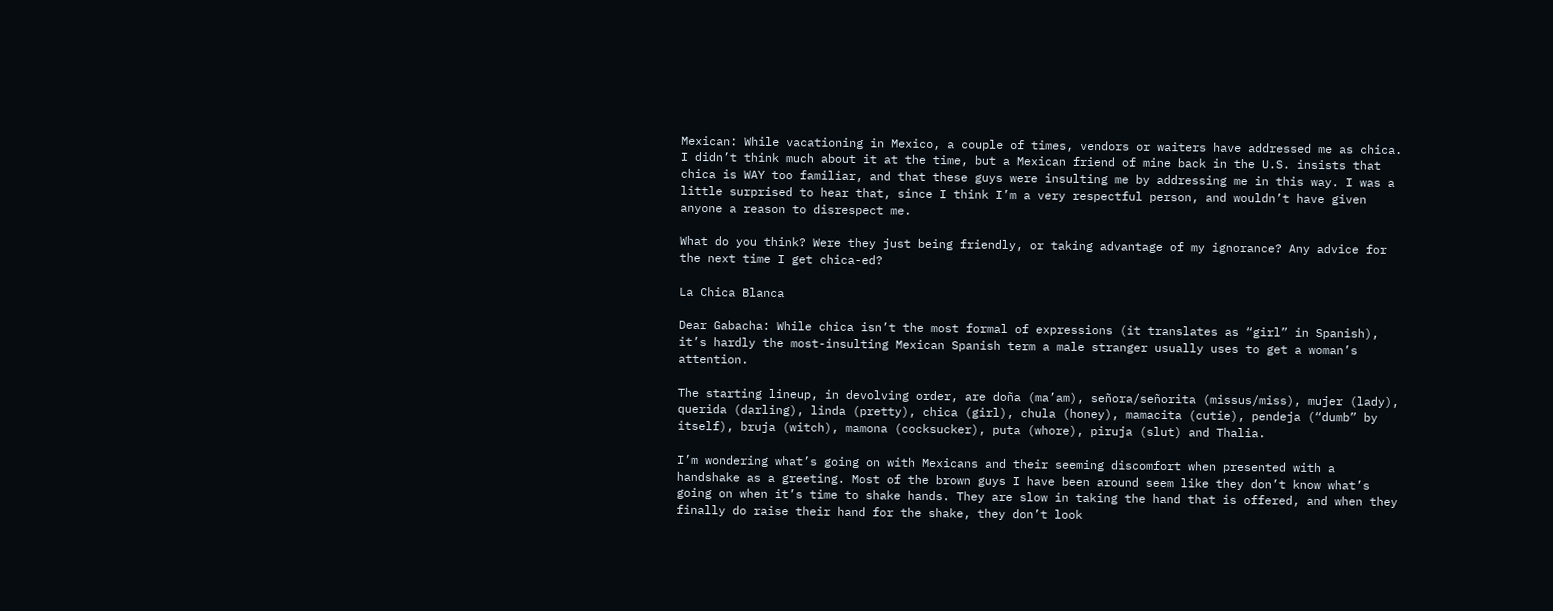Mexican: While vacationing in Mexico, a couple of times, vendors or waiters have addressed me as chica. I didn’t think much about it at the time, but a Mexican friend of mine back in the U.S. insists that chica is WAY too familiar, and that these guys were insulting me by addressing me in this way. I was a little surprised to hear that, since I think I’m a very respectful person, and wouldn’t have given anyone a reason to disrespect me.

What do you think? Were they just being friendly, or taking advantage of my ignorance? Any advice for the next time I get chica-ed?

La Chica Blanca

Dear Gabacha: While chica isn’t the most formal of expressions (it translates as “girl” in Spanish), it’s hardly the most-insulting Mexican Spanish term a male stranger usually uses to get a woman’s attention.

The starting lineup, in devolving order, are doña (ma’am), señora/señorita (missus/miss), mujer (lady), querida (darling), linda (pretty), chica (girl), chula (honey), mamacita (cutie), pendeja (“dumb” by itself), bruja (witch), mamona (cocksucker), puta (whore), piruja (slut) and Thalia.

I’m wondering what’s going on with Mexicans and their seeming discomfort when presented with a handshake as a greeting. Most of the brown guys I have been around seem like they don’t know what’s going on when it’s time to shake hands. They are slow in taking the hand that is offered, and when they finally do raise their hand for the shake, they don’t look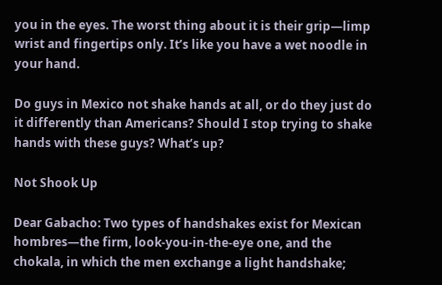you in the eyes. The worst thing about it is their grip—limp wrist and fingertips only. It’s like you have a wet noodle in your hand.

Do guys in Mexico not shake hands at all, or do they just do it differently than Americans? Should I stop trying to shake hands with these guys? What’s up?

Not Shook Up

Dear Gabacho: Two types of handshakes exist for Mexican hombres—the firm, look-you-in-the-eye one, and the chokala, in which the men exchange a light handshake;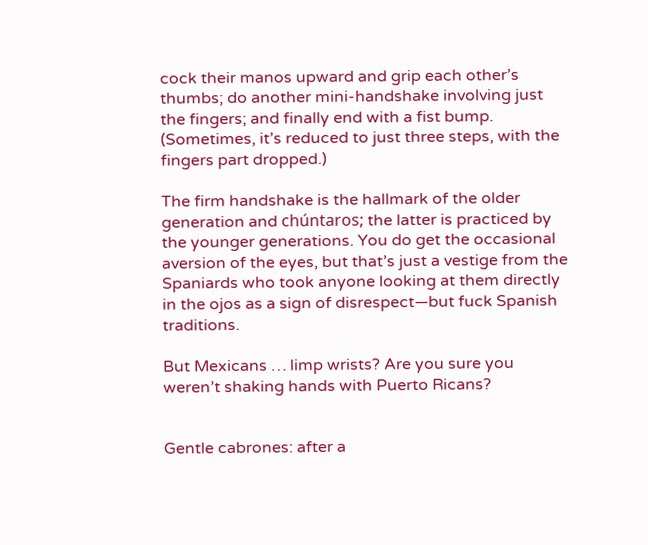cock their manos upward and grip each other’s thumbs; do another mini-handshake involving just the fingers; and finally end with a fist bump. (Sometimes, it’s reduced to just three steps, with the fingers part dropped.)

The firm handshake is the hallmark of the older generation and chúntaros; the latter is practiced by the younger generations. You do get the occasional aversion of the eyes, but that’s just a vestige from the Spaniards who took anyone looking at them directly in the ojos as a sign of disrespect—but fuck Spanish traditions.

But Mexicans … limp wrists? Are you sure you weren’t shaking hands with Puerto Ricans?


Gentle cabrones: after a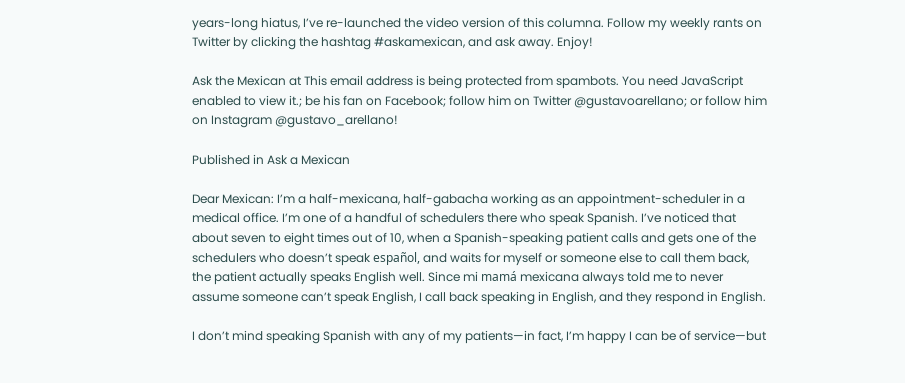years-long hiatus, I’ve re-launched the video version of this columna. Follow my weekly rants on Twitter by clicking the hashtag #askamexican, and ask away. Enjoy!

Ask the Mexican at This email address is being protected from spambots. You need JavaScript enabled to view it.; be his fan on Facebook; follow him on Twitter @gustavoarellano; or follow him on Instagram @gustavo_arellano!

Published in Ask a Mexican

Dear Mexican: I’m a half-mexicana, half-gabacha working as an appointment-scheduler in a medical office. I’m one of a handful of schedulers there who speak Spanish. I’ve noticed that about seven to eight times out of 10, when a Spanish-speaking patient calls and gets one of the schedulers who doesn’t speak español, and waits for myself or someone else to call them back, the patient actually speaks English well. Since mi mamá mexicana always told me to never assume someone can’t speak English, I call back speaking in English, and they respond in English.

I don’t mind speaking Spanish with any of my patients—in fact, I’m happy I can be of service—but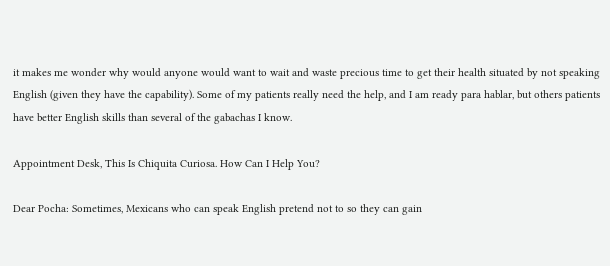it makes me wonder why would anyone would want to wait and waste precious time to get their health situated by not speaking English (given they have the capability). Some of my patients really need the help, and I am ready para hablar, but others patients have better English skills than several of the gabachas I know.

Appointment Desk, This Is Chiquita Curiosa. How Can I Help You?

Dear Pocha: Sometimes, Mexicans who can speak English pretend not to so they can gain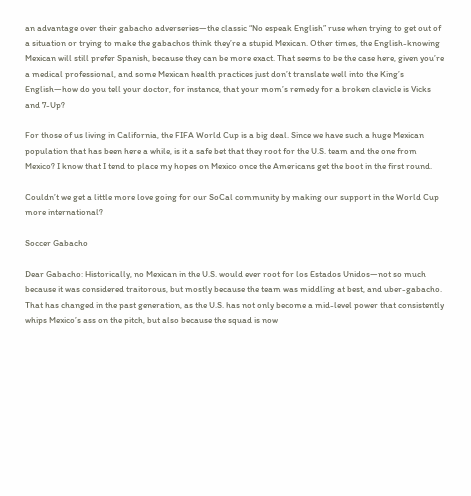an advantage over their gabacho adverseries—the classic “No espeak English” ruse when trying to get out of a situation or trying to make the gabachos think they’re a stupid Mexican. Other times, the English-knowing Mexican will still prefer Spanish, because they can be more exact. That seems to be the case here, given you’re a medical professional, and some Mexican health practices just don’t translate well into the King’s English—how do you tell your doctor, for instance, that your mom’s remedy for a broken clavicle is Vicks and 7-Up?

For those of us living in California, the FIFA World Cup is a big deal. Since we have such a huge Mexican population that has been here a while, is it a safe bet that they root for the U.S. team and the one from Mexico? I know that I tend to place my hopes on Mexico once the Americans get the boot in the first round.

Couldn’t we get a little more love going for our SoCal community by making our support in the World Cup more international?

Soccer Gabacho

Dear Gabacho: Historically, no Mexican in the U.S. would ever root for los Estados Unidos—not so much because it was considered traitorous, but mostly because the team was middling at best, and uber-gabacho. That has changed in the past generation, as the U.S. has not only become a mid-level power that consistently whips Mexico’s ass on the pitch, but also because the squad is now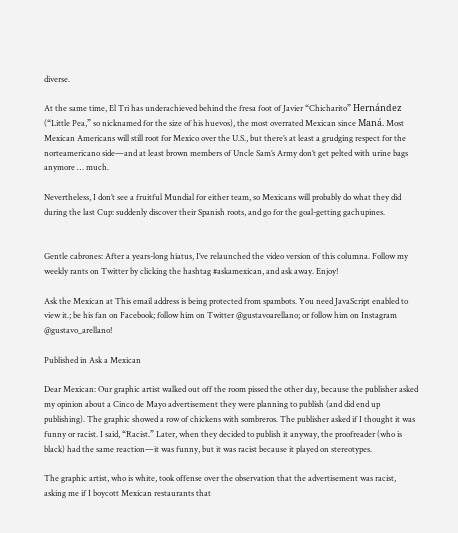diverse.

At the same time, El Tri has underachieved behind the fresa foot of Javier “Chicharito” Hernández (“Little Pea,” so nicknamed for the size of his huevos), the most overrated Mexican since Maná. Most Mexican Americans will still root for Mexico over the U.S., but there’s at least a grudging respect for the norteamericano side—and at least brown members of Uncle Sam’s Army don’t get pelted with urine bags anymore … much.

Nevertheless, I don’t see a fruitful Mundial for either team, so Mexicans will probably do what they did during the last Cup: suddenly discover their Spanish roots, and go for the goal-getting gachupines.


Gentle cabrones: After a years-long hiatus, I’ve relaunched the video version of this columna. Follow my weekly rants on Twitter by clicking the hashtag #askamexican, and ask away. Enjoy!

Ask the Mexican at This email address is being protected from spambots. You need JavaScript enabled to view it.; be his fan on Facebook; follow him on Twitter @gustavoarellano; or follow him on Instagram @gustavo_arellano!

Published in Ask a Mexican

Dear Mexican: Our graphic artist walked out off the room pissed the other day, because the publisher asked my opinion about a Cinco de Mayo advertisement they were planning to publish (and did end up publishing). The graphic showed a row of chickens with sombreros. The publisher asked if I thought it was funny or racist. I said, “Racist.” Later, when they decided to publish it anyway, the proofreader (who is black) had the same reaction—it was funny, but it was racist because it played on stereotypes.

The graphic artist, who is white, took offense over the observation that the advertisement was racist, asking me if I boycott Mexican restaurants that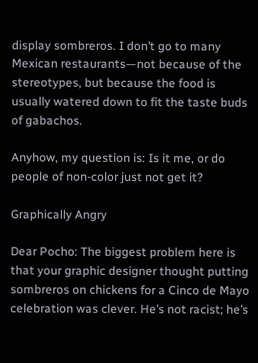display sombreros. I don’t go to many Mexican restaurants—not because of the stereotypes, but because the food is usually watered down to fit the taste buds of gabachos.

Anyhow, my question is: Is it me, or do people of non-color just not get it?

Graphically Angry

Dear Pocho: The biggest problem here is that your graphic designer thought putting sombreros on chickens for a Cinco de Mayo celebration was clever. He’s not racist; he’s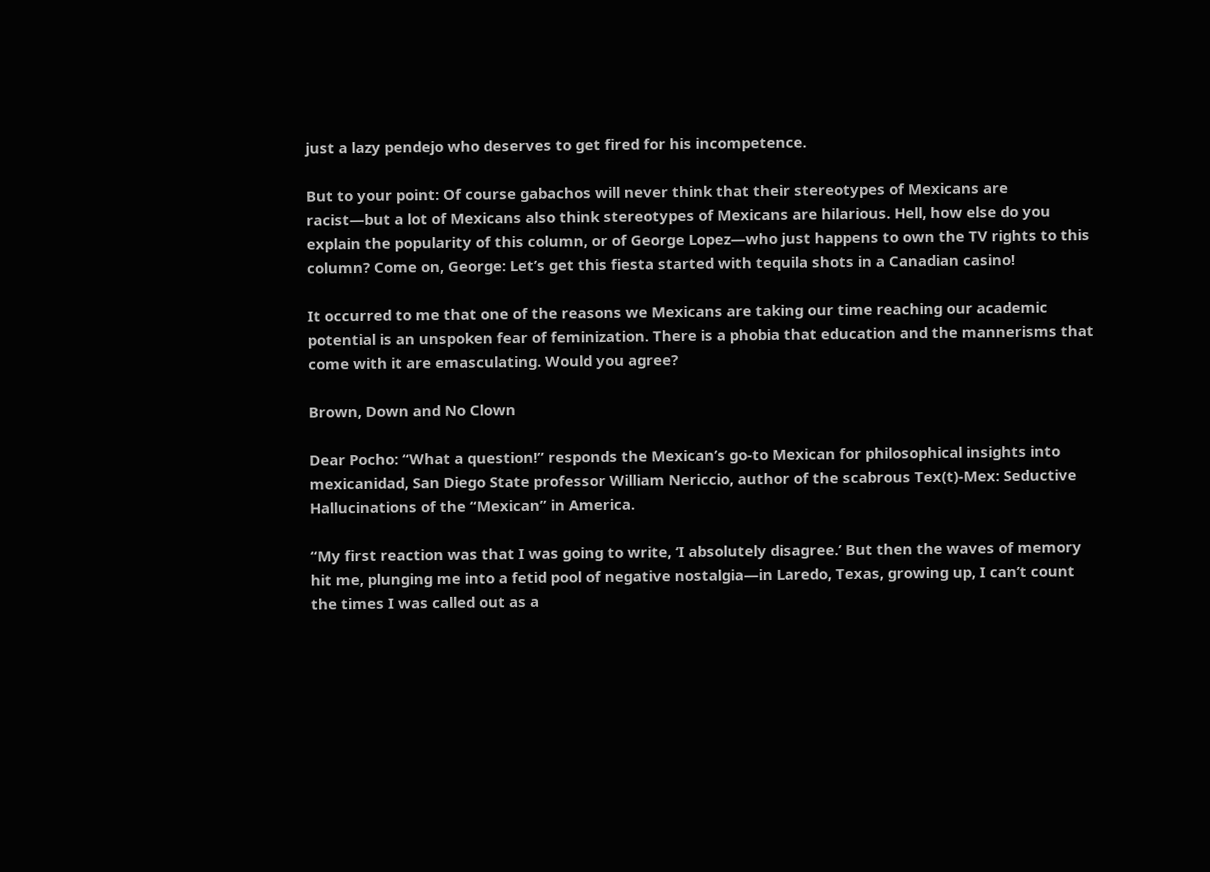just a lazy pendejo who deserves to get fired for his incompetence.

But to your point: Of course gabachos will never think that their stereotypes of Mexicans are racist—but a lot of Mexicans also think stereotypes of Mexicans are hilarious. Hell, how else do you explain the popularity of this column, or of George Lopez—who just happens to own the TV rights to this column? Come on, George: Let’s get this fiesta started with tequila shots in a Canadian casino!

It occurred to me that one of the reasons we Mexicans are taking our time reaching our academic potential is an unspoken fear of feminization. There is a phobia that education and the mannerisms that come with it are emasculating. Would you agree?

Brown, Down and No Clown

Dear Pocho: “What a question!” responds the Mexican’s go-to Mexican for philosophical insights into mexicanidad, San Diego State professor William Nericcio, author of the scabrous Tex(t)-Mex: Seductive Hallucinations of the “Mexican” in America.

“My first reaction was that I was going to write, ‘I absolutely disagree.’ But then the waves of memory hit me, plunging me into a fetid pool of negative nostalgia—in Laredo, Texas, growing up, I can’t count the times I was called out as a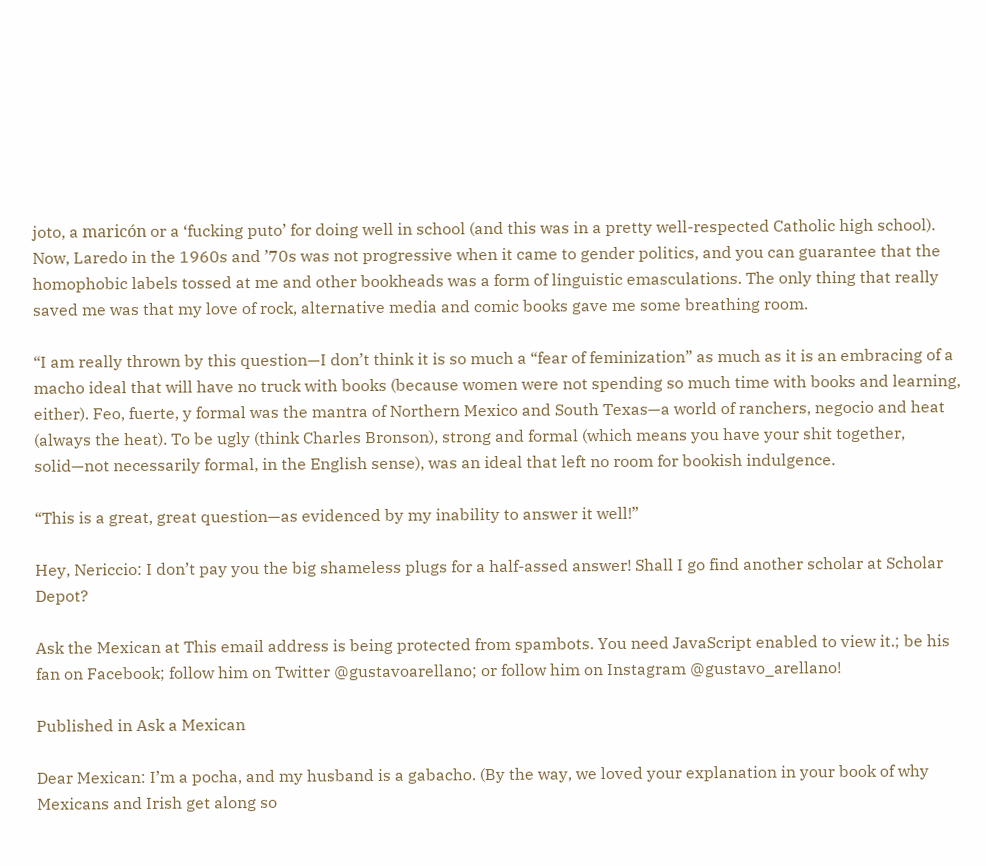joto, a maricón or a ‘fucking puto’ for doing well in school (and this was in a pretty well-respected Catholic high school). Now, Laredo in the 1960s and ’70s was not progressive when it came to gender politics, and you can guarantee that the homophobic labels tossed at me and other bookheads was a form of linguistic emasculations. The only thing that really saved me was that my love of rock, alternative media and comic books gave me some breathing room.

“I am really thrown by this question—I don’t think it is so much a “fear of feminization” as much as it is an embracing of a macho ideal that will have no truck with books (because women were not spending so much time with books and learning, either). Feo, fuerte, y formal was the mantra of Northern Mexico and South Texas—a world of ranchers, negocio and heat (always the heat). To be ugly (think Charles Bronson), strong and formal (which means you have your shit together, solid—not necessarily formal, in the English sense), was an ideal that left no room for bookish indulgence.

“This is a great, great question—as evidenced by my inability to answer it well!”

Hey, Nericcio: I don’t pay you the big shameless plugs for a half-assed answer! Shall I go find another scholar at Scholar Depot?

Ask the Mexican at This email address is being protected from spambots. You need JavaScript enabled to view it.; be his fan on Facebook; follow him on Twitter @gustavoarellano; or follow him on Instagram @gustavo_arellano!

Published in Ask a Mexican

Dear Mexican: I’m a pocha, and my husband is a gabacho. (By the way, we loved your explanation in your book of why Mexicans and Irish get along so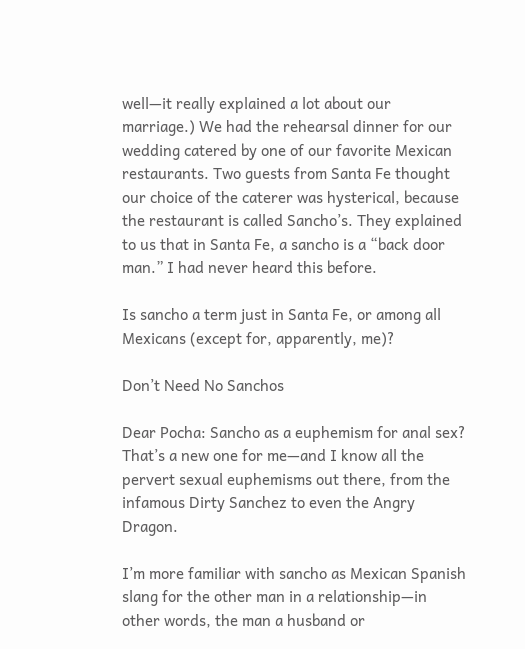well—it really explained a lot about our marriage.) We had the rehearsal dinner for our wedding catered by one of our favorite Mexican restaurants. Two guests from Santa Fe thought our choice of the caterer was hysterical, because the restaurant is called Sancho’s. They explained to us that in Santa Fe, a sancho is a “back door man.” I had never heard this before.

Is sancho a term just in Santa Fe, or among all Mexicans (except for, apparently, me)?

Don’t Need No Sanchos

Dear Pocha: Sancho as a euphemism for anal sex? That’s a new one for me—and I know all the pervert sexual euphemisms out there, from the infamous Dirty Sanchez to even the Angry Dragon.

I’m more familiar with sancho as Mexican Spanish slang for the other man in a relationship—in other words, the man a husband or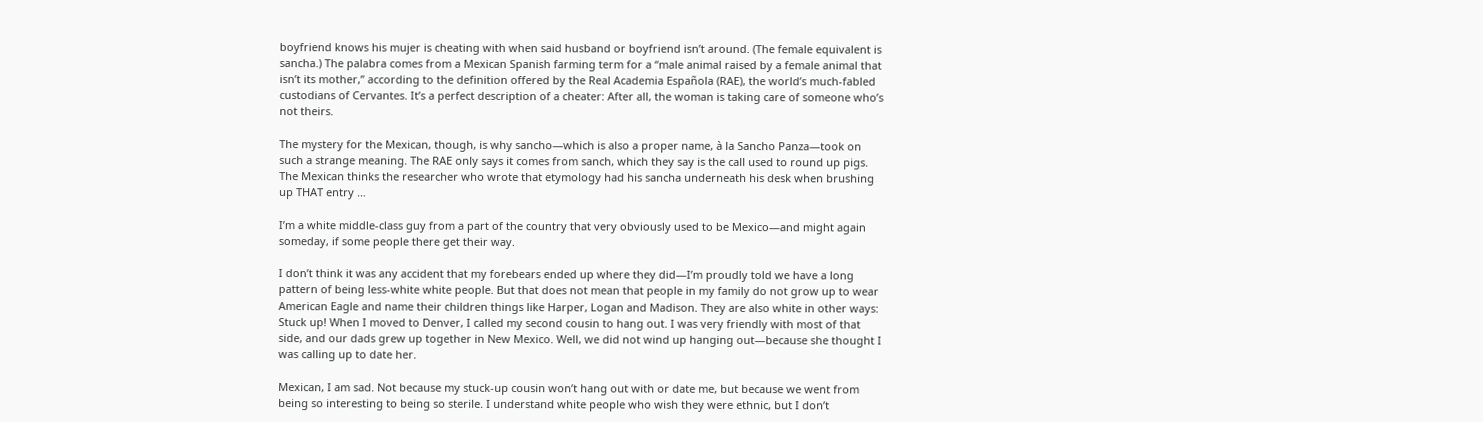boyfriend knows his mujer is cheating with when said husband or boyfriend isn’t around. (The female equivalent is sancha.) The palabra comes from a Mexican Spanish farming term for a “male animal raised by a female animal that isn’t its mother,” according to the definition offered by the Real Academia Española (RAE), the world’s much-fabled custodians of Cervantes. It’s a perfect description of a cheater: After all, the woman is taking care of someone who’s not theirs.

The mystery for the Mexican, though, is why sancho—which is also a proper name, à la Sancho Panza—took on such a strange meaning. The RAE only says it comes from sanch, which they say is the call used to round up pigs. The Mexican thinks the researcher who wrote that etymology had his sancha underneath his desk when brushing up THAT entry …

I’m a white middle-class guy from a part of the country that very obviously used to be Mexico—and might again someday, if some people there get their way.

I don’t think it was any accident that my forebears ended up where they did—I’m proudly told we have a long pattern of being less-white white people. But that does not mean that people in my family do not grow up to wear American Eagle and name their children things like Harper, Logan and Madison. They are also white in other ways: Stuck up! When I moved to Denver, I called my second cousin to hang out. I was very friendly with most of that side, and our dads grew up together in New Mexico. Well, we did not wind up hanging out—because she thought I was calling up to date her.

Mexican, I am sad. Not because my stuck-up cousin won’t hang out with or date me, but because we went from being so interesting to being so sterile. I understand white people who wish they were ethnic, but I don’t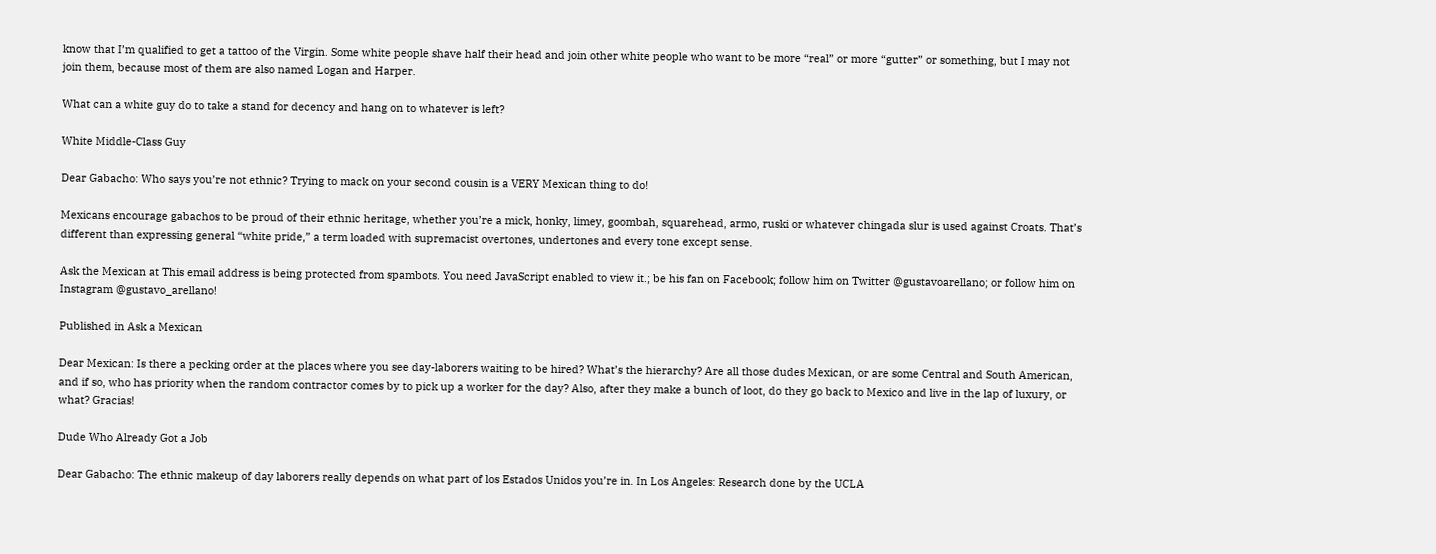know that I’m qualified to get a tattoo of the Virgin. Some white people shave half their head and join other white people who want to be more “real” or more “gutter” or something, but I may not join them, because most of them are also named Logan and Harper.

What can a white guy do to take a stand for decency and hang on to whatever is left?

White Middle-Class Guy

Dear Gabacho: Who says you’re not ethnic? Trying to mack on your second cousin is a VERY Mexican thing to do!

Mexicans encourage gabachos to be proud of their ethnic heritage, whether you’re a mick, honky, limey, goombah, squarehead, armo, ruski or whatever chingada slur is used against Croats. That’s different than expressing general “white pride,” a term loaded with supremacist overtones, undertones and every tone except sense.

Ask the Mexican at This email address is being protected from spambots. You need JavaScript enabled to view it.; be his fan on Facebook; follow him on Twitter @gustavoarellano; or follow him on Instagram @gustavo_arellano!

Published in Ask a Mexican

Dear Mexican: Is there a pecking order at the places where you see day-laborers waiting to be hired? What’s the hierarchy? Are all those dudes Mexican, or are some Central and South American, and if so, who has priority when the random contractor comes by to pick up a worker for the day? Also, after they make a bunch of loot, do they go back to Mexico and live in the lap of luxury, or what? Gracias!

Dude Who Already Got a Job

Dear Gabacho: The ethnic makeup of day laborers really depends on what part of los Estados Unidos you’re in. In Los Angeles: Research done by the UCLA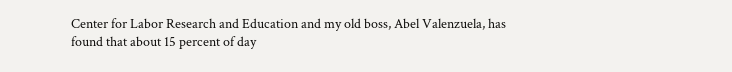Center for Labor Research and Education and my old boss, Abel Valenzuela, has found that about 15 percent of day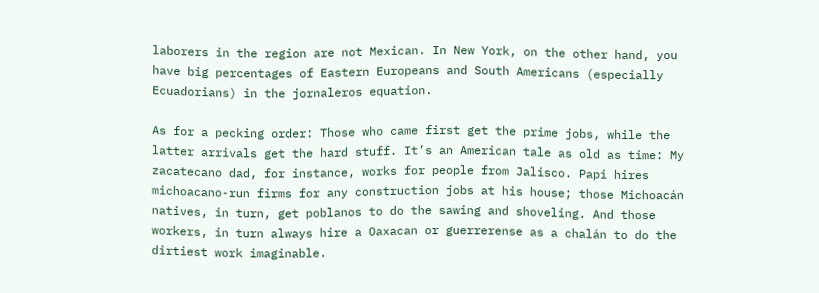laborers in the region are not Mexican. In New York, on the other hand, you have big percentages of Eastern Europeans and South Americans (especially Ecuadorians) in the jornaleros equation.

As for a pecking order: Those who came first get the prime jobs, while the latter arrivals get the hard stuff. It’s an American tale as old as time: My zacatecano dad, for instance, works for people from Jalisco. Papi hires michoacano-run firms for any construction jobs at his house; those Michoacán natives, in turn, get poblanos to do the sawing and shoveling. And those workers, in turn always hire a Oaxacan or guerrerense as a chalán to do the dirtiest work imaginable.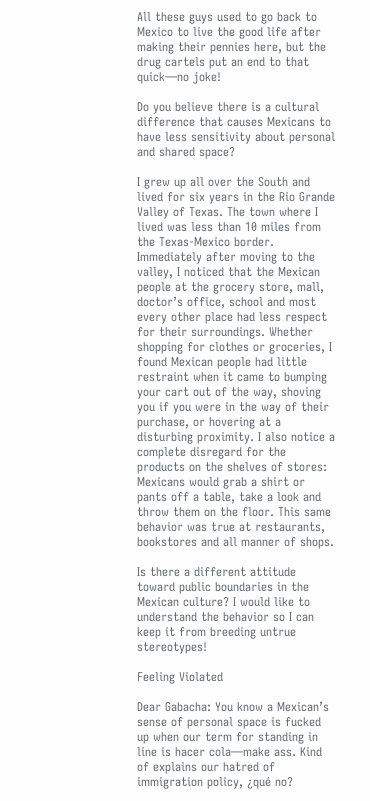All these guys used to go back to Mexico to live the good life after making their pennies here, but the drug cartels put an end to that quick—no joke!

Do you believe there is a cultural difference that causes Mexicans to have less sensitivity about personal and shared space?

I grew up all over the South and lived for six years in the Rio Grande Valley of Texas. The town where I lived was less than 10 miles from the Texas-Mexico border. Immediately after moving to the valley, I noticed that the Mexican people at the grocery store, mall, doctor’s office, school and most every other place had less respect for their surroundings. Whether shopping for clothes or groceries, I found Mexican people had little restraint when it came to bumping your cart out of the way, shoving you if you were in the way of their purchase, or hovering at a disturbing proximity. I also notice a complete disregard for the products on the shelves of stores: Mexicans would grab a shirt or pants off a table, take a look and throw them on the floor. This same behavior was true at restaurants, bookstores and all manner of shops.

Is there a different attitude toward public boundaries in the Mexican culture? I would like to understand the behavior so I can keep it from breeding untrue stereotypes!

Feeling Violated

Dear Gabacha: You know a Mexican’s sense of personal space is fucked up when our term for standing in line is hacer cola—make ass. Kind of explains our hatred of immigration policy, ¿qué no?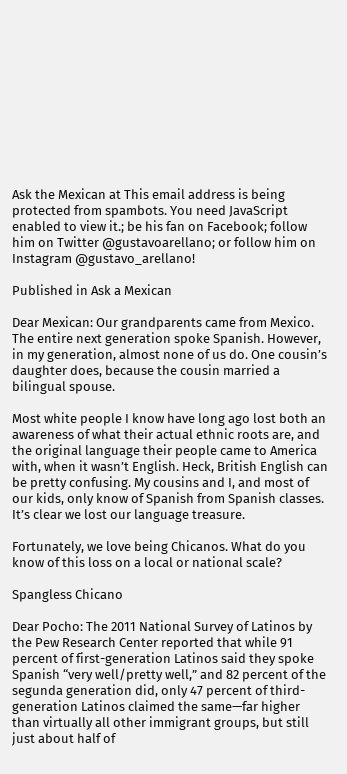Ask the Mexican at This email address is being protected from spambots. You need JavaScript enabled to view it.; be his fan on Facebook; follow him on Twitter @gustavoarellano; or follow him on Instagram @gustavo_arellano!

Published in Ask a Mexican

Dear Mexican: Our grandparents came from Mexico. The entire next generation spoke Spanish. However, in my generation, almost none of us do. One cousin’s daughter does, because the cousin married a bilingual spouse.

Most white people I know have long ago lost both an awareness of what their actual ethnic roots are, and the original language their people came to America with, when it wasn’t English. Heck, British English can be pretty confusing. My cousins and I, and most of our kids, only know of Spanish from Spanish classes. It’s clear we lost our language treasure.

Fortunately, we love being Chicanos. What do you know of this loss on a local or national scale?

Spangless Chicano

Dear Pocho: The 2011 National Survey of Latinos by the Pew Research Center reported that while 91 percent of first-generation Latinos said they spoke Spanish “very well/pretty well,” and 82 percent of the segunda generation did, only 47 percent of third-generation Latinos claimed the same—far higher than virtually all other immigrant groups, but still just about half of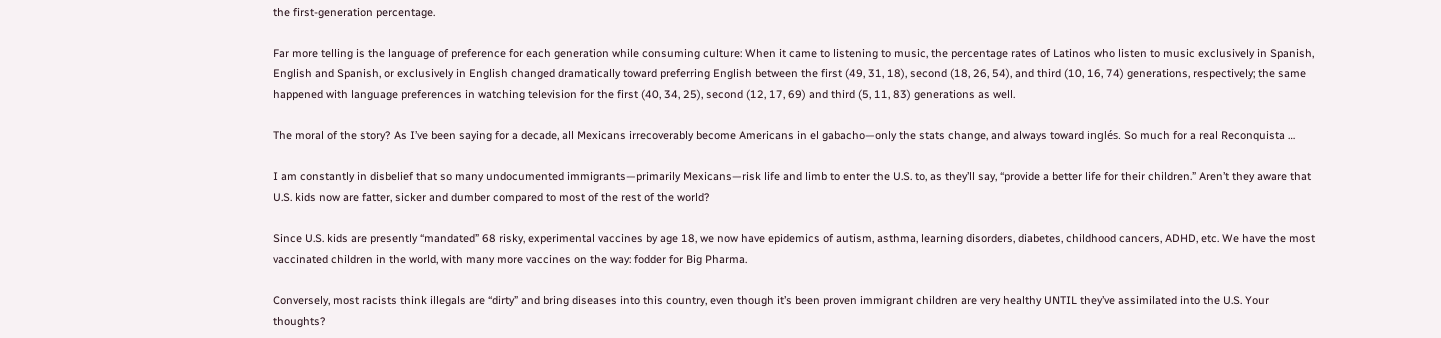the first-generation percentage.

Far more telling is the language of preference for each generation while consuming culture: When it came to listening to music, the percentage rates of Latinos who listen to music exclusively in Spanish, English and Spanish, or exclusively in English changed dramatically toward preferring English between the first (49, 31, 18), second (18, 26, 54), and third (10, 16, 74) generations, respectively; the same happened with language preferences in watching television for the first (40, 34, 25), second (12, 17, 69) and third (5, 11, 83) generations as well.

The moral of the story? As I’ve been saying for a decade, all Mexicans irrecoverably become Americans in el gabacho—only the stats change, and always toward inglés. So much for a real Reconquista …

I am constantly in disbelief that so many undocumented immigrants—primarily Mexicans—risk life and limb to enter the U.S. to, as they’ll say, “provide a better life for their children.” Aren’t they aware that U.S. kids now are fatter, sicker and dumber compared to most of the rest of the world?

Since U.S. kids are presently “mandated” 68 risky, experimental vaccines by age 18, we now have epidemics of autism, asthma, learning disorders, diabetes, childhood cancers, ADHD, etc. We have the most vaccinated children in the world, with many more vaccines on the way: fodder for Big Pharma.

Conversely, most racists think illegals are “dirty” and bring diseases into this country, even though it’s been proven immigrant children are very healthy UNTIL they’ve assimilated into the U.S. Your thoughts?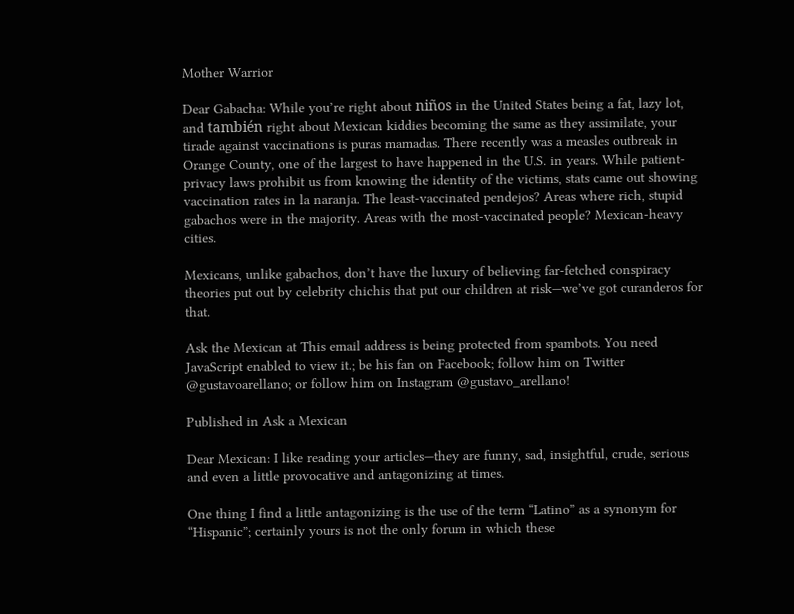Mother Warrior

Dear Gabacha: While you’re right about niños in the United States being a fat, lazy lot, and también right about Mexican kiddies becoming the same as they assimilate, your tirade against vaccinations is puras mamadas. There recently was a measles outbreak in Orange County, one of the largest to have happened in the U.S. in years. While patient-privacy laws prohibit us from knowing the identity of the victims, stats came out showing vaccination rates in la naranja. The least-vaccinated pendejos? Areas where rich, stupid gabachos were in the majority. Areas with the most-vaccinated people? Mexican-heavy cities.

Mexicans, unlike gabachos, don’t have the luxury of believing far-fetched conspiracy theories put out by celebrity chichis that put our children at risk—we’ve got curanderos for that.

Ask the Mexican at This email address is being protected from spambots. You need JavaScript enabled to view it.; be his fan on Facebook; follow him on Twitter @gustavoarellano; or follow him on Instagram @gustavo_arellano!

Published in Ask a Mexican

Dear Mexican: I like reading your articles—they are funny, sad, insightful, crude, serious and even a little provocative and antagonizing at times.

One thing I find a little antagonizing is the use of the term “Latino” as a synonym for “Hispanic”; certainly yours is not the only forum in which these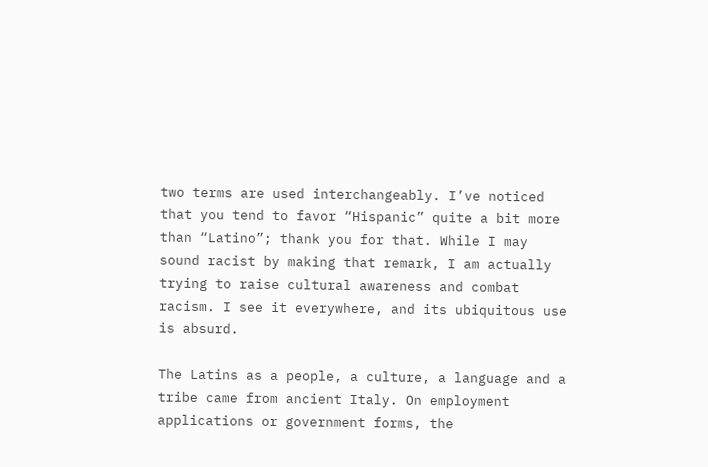two terms are used interchangeably. I’ve noticed that you tend to favor “Hispanic” quite a bit more than “Latino”; thank you for that. While I may sound racist by making that remark, I am actually trying to raise cultural awareness and combat racism. I see it everywhere, and its ubiquitous use is absurd.

The Latins as a people, a culture, a language and a tribe came from ancient Italy. On employment applications or government forms, the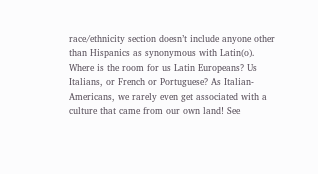race/ethnicity section doesn’t include anyone other than Hispanics as synonymous with Latin(o). Where is the room for us Latin Europeans? Us Italians, or French or Portuguese? As Italian-Americans, we rarely even get associated with a culture that came from our own land! See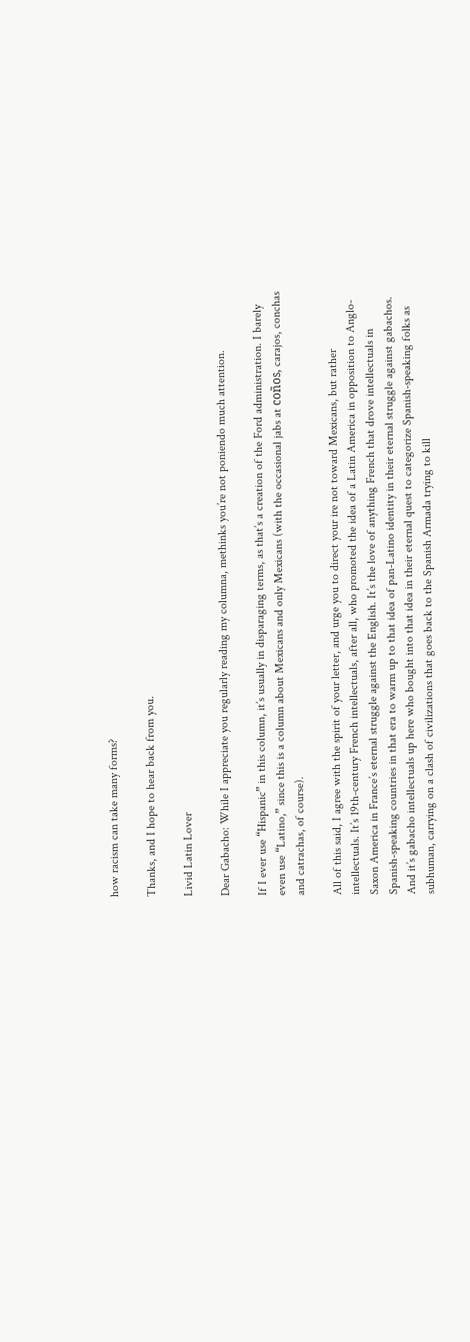how racism can take many forms?

Thanks, and I hope to hear back from you.

Livid Latin Lover

Dear Gabacho: While I appreciate you regularly reading my columna, methinks you’re not poniendo much attention.

If I ever use “Hispanic” in this column, it’s usually in disparaging terms, as that’s a creation of the Ford administration. I barely even use “Latino,” since this is a column about Mexicans and only Mexicans (with the occasional jabs at coños, carajos, conchas and catrachas, of course).

All of this said, I agree with the spirit of your letter, and urge you to direct your ire not toward Mexicans, but rather intellectuals. It’s 19th-century French intellectuals, after all, who promoted the idea of a Latin America in opposition to Anglo-Saxon America in France’s eternal struggle against the English. It’s the love of anything French that drove intellectuals in Spanish-speaking countries in that era to warm up to that idea of pan-Latino identity in their eternal struggle against gabachos. And it’s gabacho intellectuals up here who bought into that idea in their eternal quest to categorize Spanish-speaking folks as subhuman, carrying on a clash of civilizations that goes back to the Spanish Armada trying to kill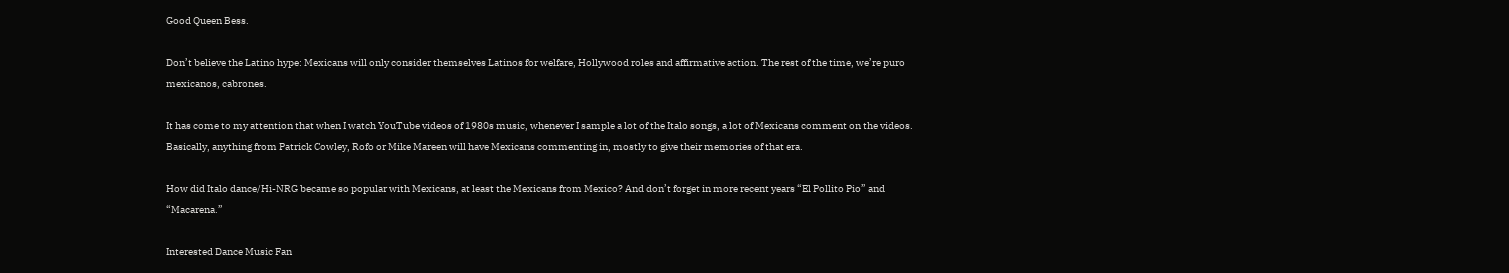Good Queen Bess.

Don’t believe the Latino hype: Mexicans will only consider themselves Latinos for welfare, Hollywood roles and affirmative action. The rest of the time, we’re puro mexicanos, cabrones.

It has come to my attention that when I watch YouTube videos of 1980s music, whenever I sample a lot of the Italo songs, a lot of Mexicans comment on the videos. Basically, anything from Patrick Cowley, Rofo or Mike Mareen will have Mexicans commenting in, mostly to give their memories of that era.

How did Italo dance/Hi-NRG became so popular with Mexicans, at least the Mexicans from Mexico? And don’t forget in more recent years “El Pollito Pio” and “Macarena.”

Interested Dance Music Fan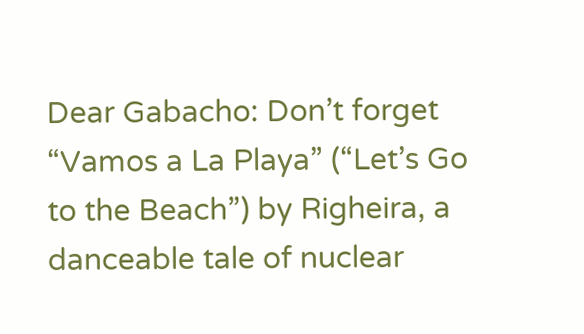Dear Gabacho: Don’t forget “Vamos a La Playa” (“Let’s Go to the Beach”) by Righeira, a danceable tale of nuclear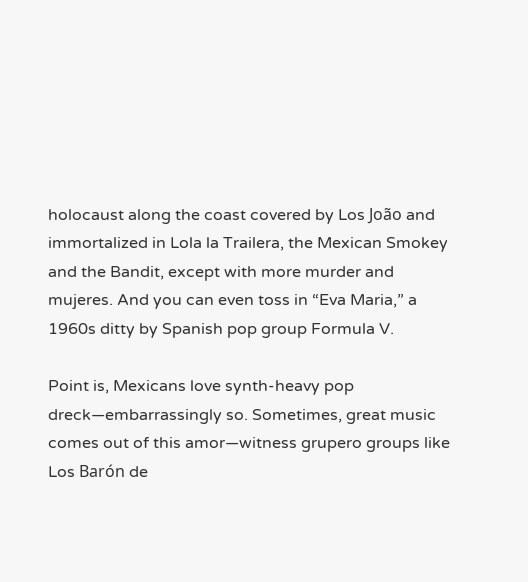holocaust along the coast covered by Los João and immortalized in Lola la Trailera, the Mexican Smokey and the Bandit, except with more murder and mujeres. And you can even toss in “Eva Maria,” a 1960s ditty by Spanish pop group Formula V.

Point is, Mexicans love synth-heavy pop dreck—embarrassingly so. Sometimes, great music comes out of this amor—witness grupero groups like Los Barón de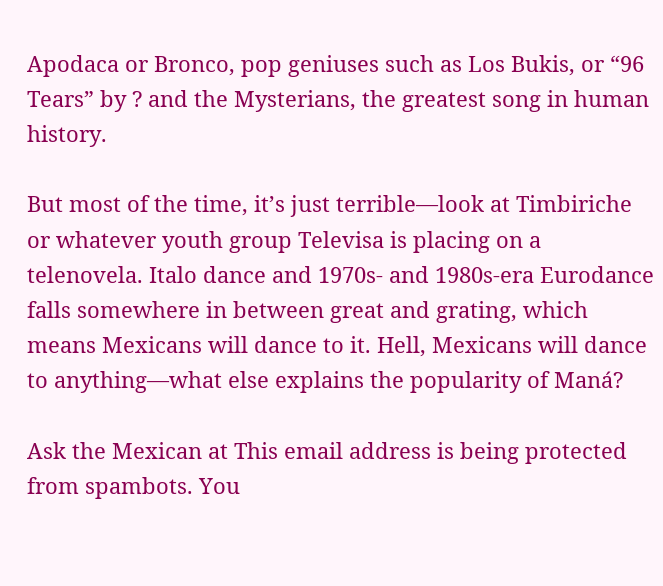Apodaca or Bronco, pop geniuses such as Los Bukis, or “96 Tears” by ? and the Mysterians, the greatest song in human history.

But most of the time, it’s just terrible—look at Timbiriche or whatever youth group Televisa is placing on a telenovela. Italo dance and 1970s- and 1980s-era Eurodance falls somewhere in between great and grating, which means Mexicans will dance to it. Hell, Mexicans will dance to anything—what else explains the popularity of Maná?

Ask the Mexican at This email address is being protected from spambots. You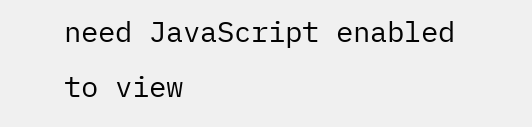need JavaScript enabled to view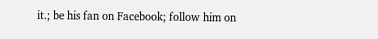it.; be his fan on Facebook; follow him on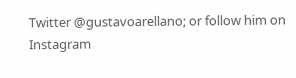Twitter @gustavoarellano; or follow him on Instagram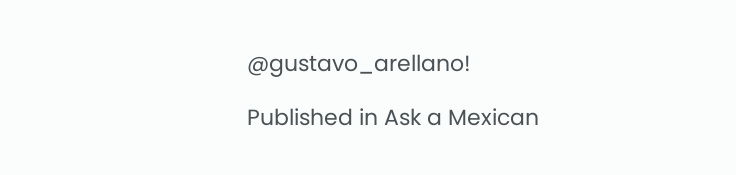@gustavo_arellano!

Published in Ask a Mexican